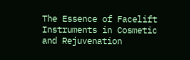The Essence of Facelift Instruments in Cosmetic and Rejuvenation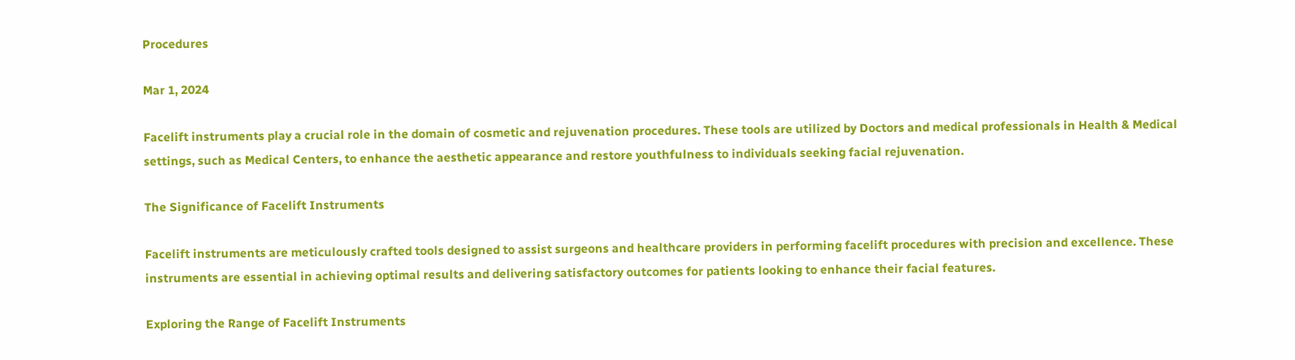Procedures

Mar 1, 2024

Facelift instruments play a crucial role in the domain of cosmetic and rejuvenation procedures. These tools are utilized by Doctors and medical professionals in Health & Medical settings, such as Medical Centers, to enhance the aesthetic appearance and restore youthfulness to individuals seeking facial rejuvenation.

The Significance of Facelift Instruments

Facelift instruments are meticulously crafted tools designed to assist surgeons and healthcare providers in performing facelift procedures with precision and excellence. These instruments are essential in achieving optimal results and delivering satisfactory outcomes for patients looking to enhance their facial features.

Exploring the Range of Facelift Instruments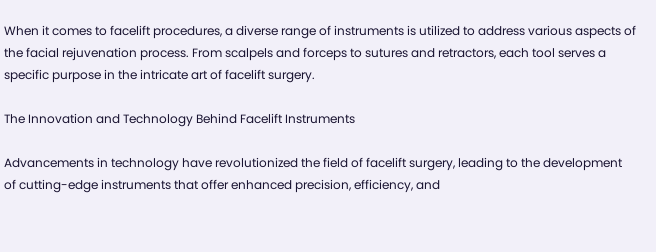When it comes to facelift procedures, a diverse range of instruments is utilized to address various aspects of the facial rejuvenation process. From scalpels and forceps to sutures and retractors, each tool serves a specific purpose in the intricate art of facelift surgery.

The Innovation and Technology Behind Facelift Instruments

Advancements in technology have revolutionized the field of facelift surgery, leading to the development of cutting-edge instruments that offer enhanced precision, efficiency, and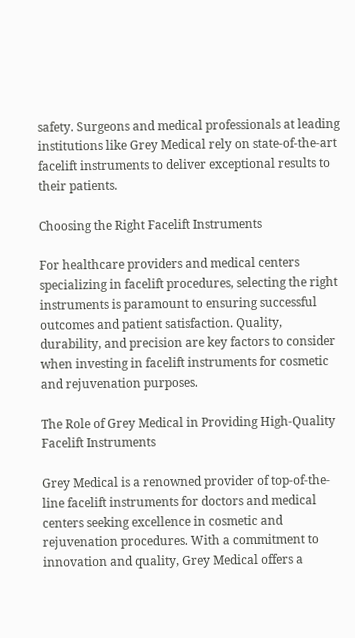safety. Surgeons and medical professionals at leading institutions like Grey Medical rely on state-of-the-art facelift instruments to deliver exceptional results to their patients.

Choosing the Right Facelift Instruments

For healthcare providers and medical centers specializing in facelift procedures, selecting the right instruments is paramount to ensuring successful outcomes and patient satisfaction. Quality, durability, and precision are key factors to consider when investing in facelift instruments for cosmetic and rejuvenation purposes.

The Role of Grey Medical in Providing High-Quality Facelift Instruments

Grey Medical is a renowned provider of top-of-the-line facelift instruments for doctors and medical centers seeking excellence in cosmetic and rejuvenation procedures. With a commitment to innovation and quality, Grey Medical offers a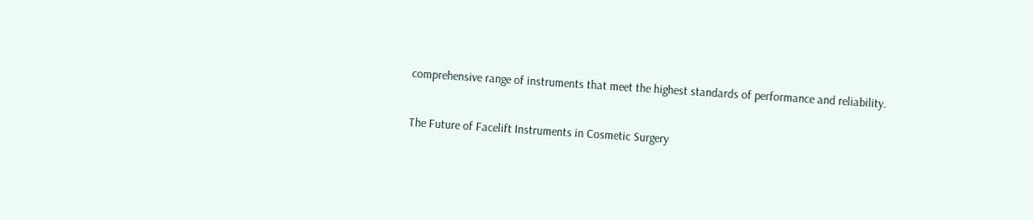comprehensive range of instruments that meet the highest standards of performance and reliability.

The Future of Facelift Instruments in Cosmetic Surgery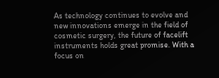As technology continues to evolve and new innovations emerge in the field of cosmetic surgery, the future of facelift instruments holds great promise. With a focus on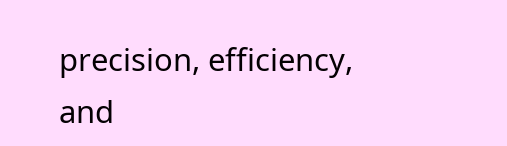precision, efficiency, and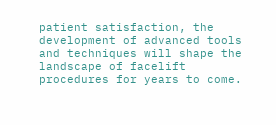patient satisfaction, the development of advanced tools and techniques will shape the landscape of facelift procedures for years to come.